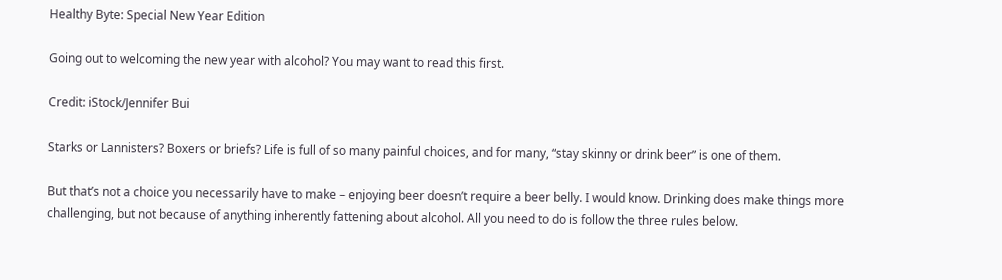Healthy Byte: Special New Year Edition

Going out to welcoming the new year with alcohol? You may want to read this first.

Credit: iStock/Jennifer Bui

Starks or Lannisters? Boxers or briefs? Life is full of so many painful choices, and for many, “stay skinny or drink beer” is one of them.

But that’s not a choice you necessarily have to make – enjoying beer doesn’t require a beer belly. I would know. Drinking does make things more challenging, but not because of anything inherently fattening about alcohol. All you need to do is follow the three rules below.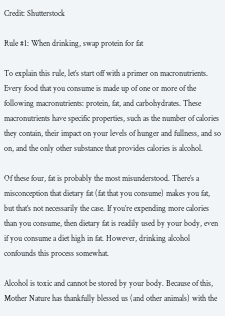Credit: Shutterstock

Rule #1: When drinking, swap protein for fat

To explain this rule, let’s start off with a primer on macronutrients. Every food that you consume is made up of one or more of the following macronutrients: protein, fat, and carbohydrates. These macronutrients have specific properties, such as the number of calories they contain, their impact on your levels of hunger and fullness, and so on, and the only other substance that provides calories is alcohol.

Of these four, fat is probably the most misunderstood. There’s a misconception that dietary fat (fat that you consume) makes you fat, but that’s not necessarily the case. If you’re expending more calories than you consume, then dietary fat is readily used by your body, even if you consume a diet high in fat. However, drinking alcohol confounds this process somewhat.

Alcohol is toxic and cannot be stored by your body. Because of this, Mother Nature has thankfully blessed us (and other animals) with the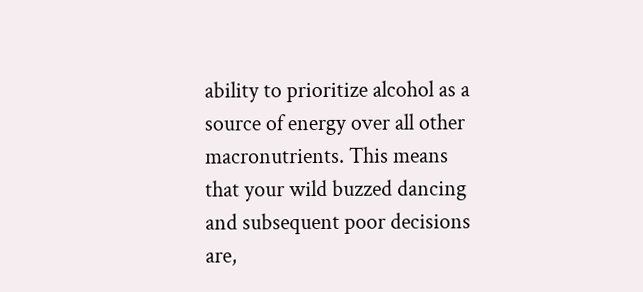ability to prioritize alcohol as a source of energy over all other macronutrients. This means that your wild buzzed dancing and subsequent poor decisions are,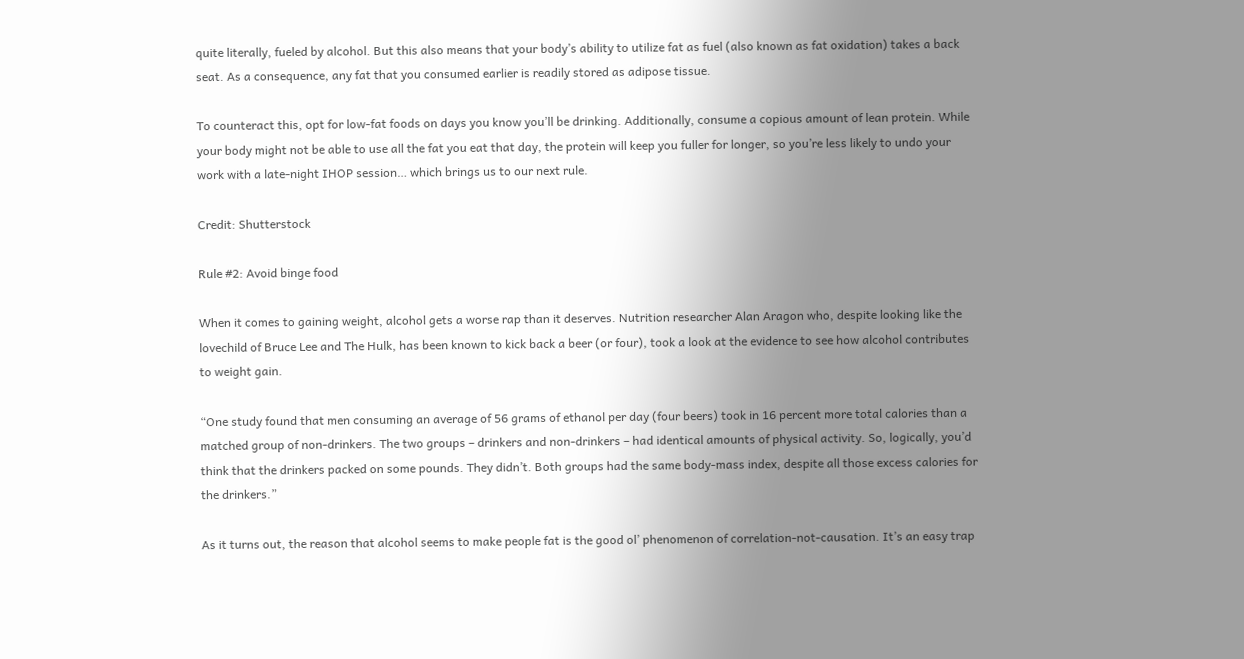quite literally, fueled by alcohol. But this also means that your body’s ability to utilize fat as fuel (also known as fat oxidation) takes a back seat. As a consequence, any fat that you consumed earlier is readily stored as adipose tissue.

To counteract this, opt for low-fat foods on days you know you’ll be drinking. Additionally, consume a copious amount of lean protein. While your body might not be able to use all the fat you eat that day, the protein will keep you fuller for longer, so you’re less likely to undo your work with a late-night IHOP session… which brings us to our next rule.

Credit: Shutterstock

Rule #2: Avoid binge food

When it comes to gaining weight, alcohol gets a worse rap than it deserves. Nutrition researcher Alan Aragon who, despite looking like the lovechild of Bruce Lee and The Hulk, has been known to kick back a beer (or four), took a look at the evidence to see how alcohol contributes to weight gain.

“One study found that men consuming an average of 56 grams of ethanol per day (four beers) took in 16 percent more total calories than a matched group of non-drinkers. The two groups – drinkers and non-drinkers – had identical amounts of physical activity. So, logically, you’d think that the drinkers packed on some pounds. They didn’t. Both groups had the same body-mass index, despite all those excess calories for the drinkers.”

As it turns out, the reason that alcohol seems to make people fat is the good ol’ phenomenon of correlation-not-causation. It’s an easy trap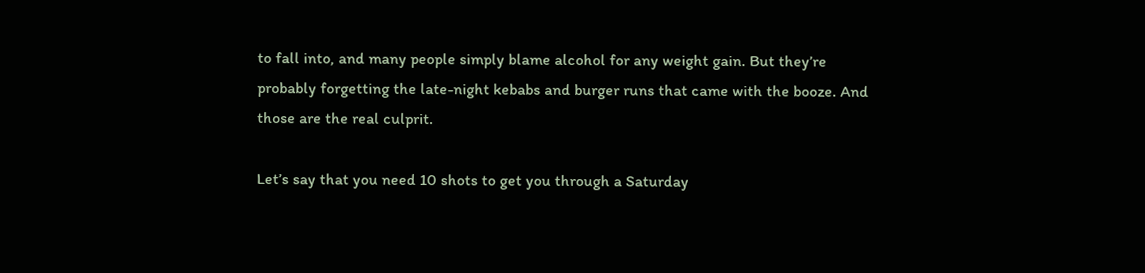to fall into, and many people simply blame alcohol for any weight gain. But they’re probably forgetting the late-night kebabs and burger runs that came with the booze. And those are the real culprit.

Let’s say that you need 10 shots to get you through a Saturday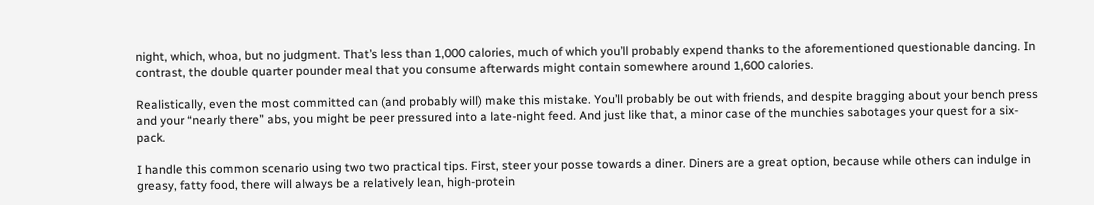night, which, whoa, but no judgment. That’s less than 1,000 calories, much of which you’ll probably expend thanks to the aforementioned questionable dancing. In contrast, the double quarter pounder meal that you consume afterwards might contain somewhere around 1,600 calories.

Realistically, even the most committed can (and probably will) make this mistake. You’ll probably be out with friends, and despite bragging about your bench press and your “nearly there” abs, you might be peer pressured into a late-night feed. And just like that, a minor case of the munchies sabotages your quest for a six-pack.

I handle this common scenario using two two practical tips. First, steer your posse towards a diner. Diners are a great option, because while others can indulge in greasy, fatty food, there will always be a relatively lean, high-protein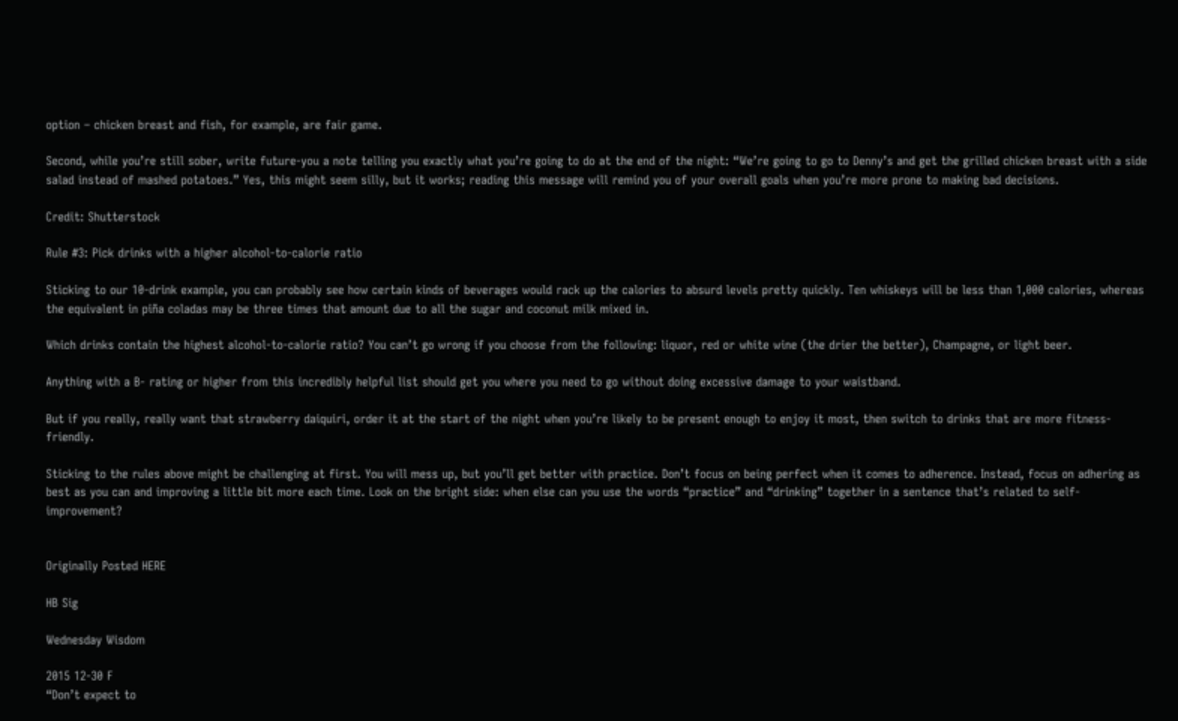option – chicken breast and fish, for example, are fair game.

Second, while you’re still sober, write future-you a note telling you exactly what you’re going to do at the end of the night: “We’re going to go to Denny’s and get the grilled chicken breast with a side salad instead of mashed potatoes.” Yes, this might seem silly, but it works; reading this message will remind you of your overall goals when you’re more prone to making bad decisions.

Credit: Shutterstock

Rule #3: Pick drinks with a higher alcohol-to-calorie ratio

Sticking to our 10-drink example, you can probably see how certain kinds of beverages would rack up the calories to absurd levels pretty quickly. Ten whiskeys will be less than 1,000 calories, whereas the equivalent in piña coladas may be three times that amount due to all the sugar and coconut milk mixed in.

Which drinks contain the highest alcohol-to-calorie ratio? You can’t go wrong if you choose from the following: liquor, red or white wine (the drier the better), Champagne, or light beer.

Anything with a B- rating or higher from this incredibly helpful list should get you where you need to go without doing excessive damage to your waistband.

But if you really, really want that strawberry daiquiri, order it at the start of the night when you’re likely to be present enough to enjoy it most, then switch to drinks that are more fitness-friendly.

Sticking to the rules above might be challenging at first. You will mess up, but you’ll get better with practice. Don’t focus on being perfect when it comes to adherence. Instead, focus on adhering as best as you can and improving a little bit more each time. Look on the bright side: when else can you use the words “practice” and “drinking” together in a sentence that’s related to self-improvement?


Originally Posted HERE

HB Sig

Wednesday Wisdom

2015 12-30 F
“Don’t expect to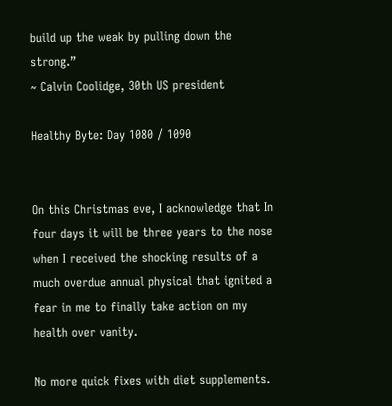build up the weak by pulling down the strong.”
~ Calvin Coolidge, 30th US president

Healthy Byte: Day 1080 / 1090


On this Christmas eve, I acknowledge that In four days it will be three years to the nose when I received the shocking results of a much overdue annual physical that ignited a fear in me to finally take action on my health over vanity.

No more quick fixes with diet supplements.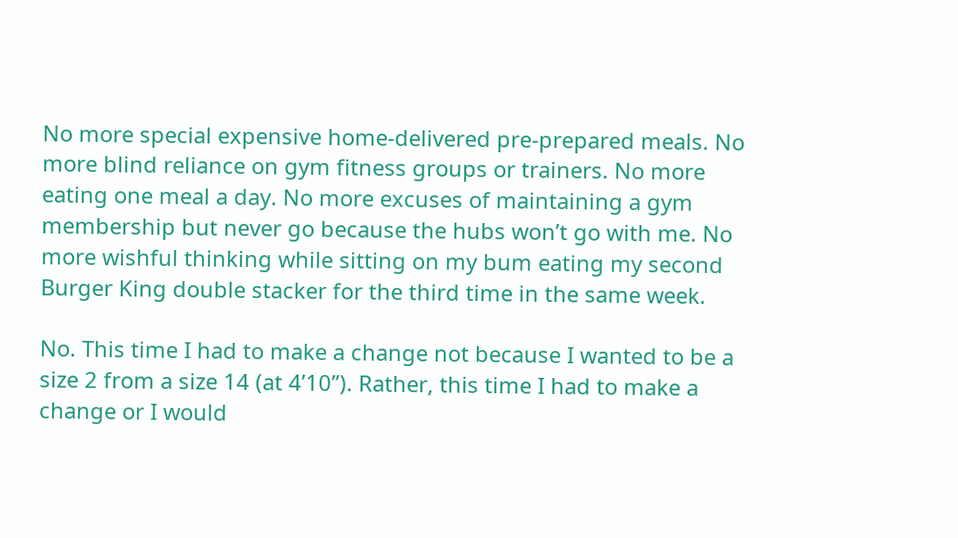No more special expensive home-delivered pre-prepared meals. No more blind reliance on gym fitness groups or trainers. No more eating one meal a day. No more excuses of maintaining a gym membership but never go because the hubs won’t go with me. No more wishful thinking while sitting on my bum eating my second Burger King double stacker for the third time in the same week.

No. This time I had to make a change not because I wanted to be a size 2 from a size 14 (at 4’10”). Rather, this time I had to make a change or I would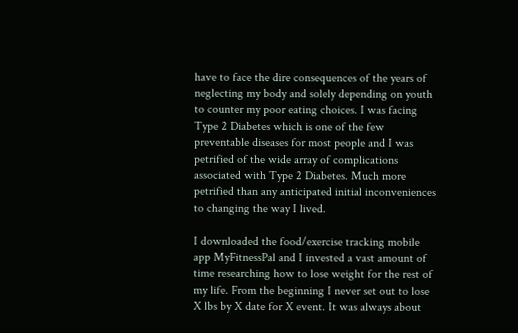have to face the dire consequences of the years of neglecting my body and solely depending on youth to counter my poor eating choices. I was facing Type 2 Diabetes which is one of the few preventable diseases for most people and I was petrified of the wide array of complications associated with Type 2 Diabetes. Much more petrified than any anticipated initial inconveniences to changing the way I lived.

I downloaded the food/exercise tracking mobile app MyFitnessPal and I invested a vast amount of time researching how to lose weight for the rest of my life. From the beginning I never set out to lose X lbs by X date for X event. It was always about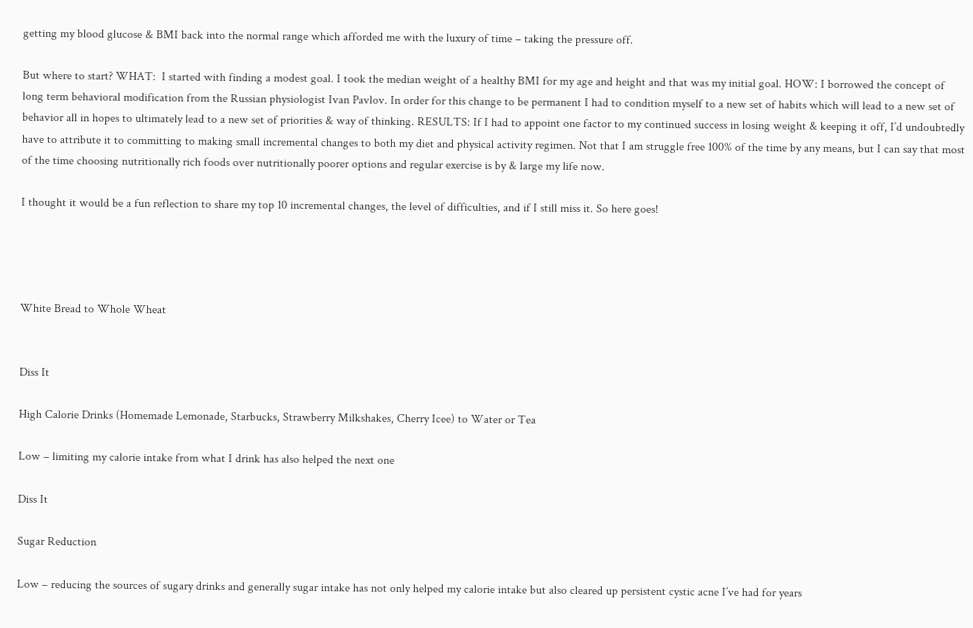getting my blood glucose & BMI back into the normal range which afforded me with the luxury of time – taking the pressure off.

But where to start? WHAT:  I started with finding a modest goal. I took the median weight of a healthy BMI for my age and height and that was my initial goal. HOW: I borrowed the concept of long term behavioral modification from the Russian physiologist Ivan Pavlov. In order for this change to be permanent I had to condition myself to a new set of habits which will lead to a new set of behavior all in hopes to ultimately lead to a new set of priorities & way of thinking. RESULTS: If I had to appoint one factor to my continued success in losing weight & keeping it off, I’d undoubtedly have to attribute it to committing to making small incremental changes to both my diet and physical activity regimen. Not that I am struggle free 100% of the time by any means, but I can say that most of the time choosing nutritionally rich foods over nutritionally poorer options and regular exercise is by & large my life now.

I thought it would be a fun reflection to share my top 10 incremental changes, the level of difficulties, and if I still miss it. So here goes!




White Bread to Whole Wheat


Diss It

High Calorie Drinks (Homemade Lemonade, Starbucks, Strawberry Milkshakes, Cherry Icee) to Water or Tea

Low – limiting my calorie intake from what I drink has also helped the next one

Diss It

Sugar Reduction

Low – reducing the sources of sugary drinks and generally sugar intake has not only helped my calorie intake but also cleared up persistent cystic acne I’ve had for years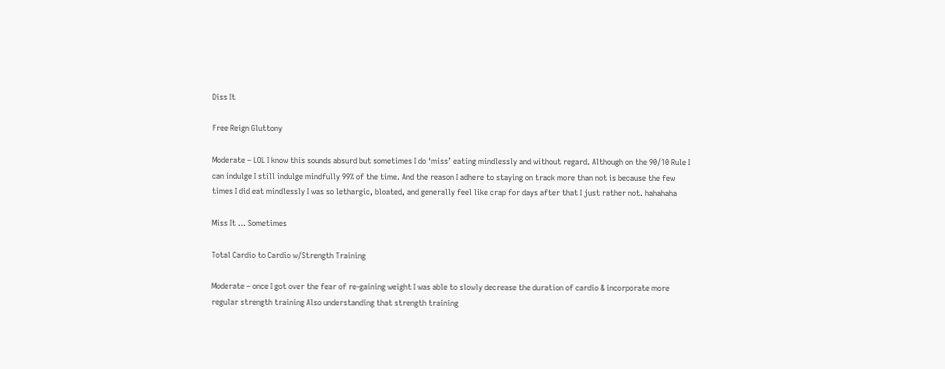Diss It

Free Reign Gluttony

Moderate – LOL I know this sounds absurd but sometimes I do ‘miss’ eating mindlessly and without regard. Although on the 90/10 Rule I can indulge I still indulge mindfully 99% of the time. And the reason I adhere to staying on track more than not is because the few times I did eat mindlessly I was so lethargic, bloated, and generally feel like crap for days after that I just rather not. hahahaha

Miss It … Sometimes

Total Cardio to Cardio w/Strength Training

Moderate – once I got over the fear of re-gaining weight I was able to slowly decrease the duration of cardio & incorporate more regular strength training Also understanding that strength training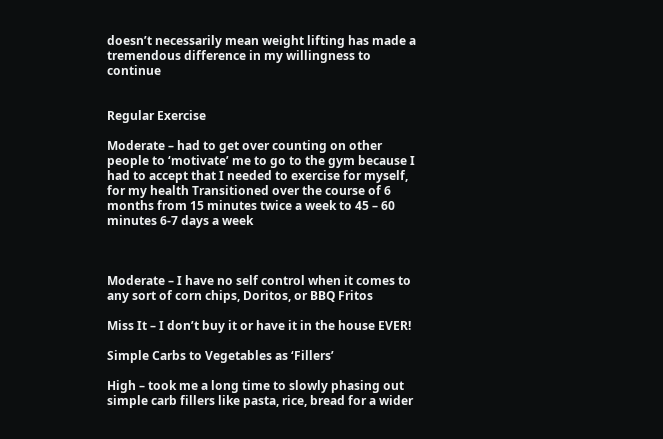doesn’t necessarily mean weight lifting has made a tremendous difference in my willingness to continue


Regular Exercise

Moderate – had to get over counting on other people to ‘motivate’ me to go to the gym because I had to accept that I needed to exercise for myself, for my health Transitioned over the course of 6 months from 15 minutes twice a week to 45 – 60 minutes 6-7 days a week



Moderate – I have no self control when it comes to any sort of corn chips, Doritos, or BBQ Fritos

Miss It – I don’t buy it or have it in the house EVER!

Simple Carbs to Vegetables as ‘Fillers’

High – took me a long time to slowly phasing out simple carb fillers like pasta, rice, bread for a wider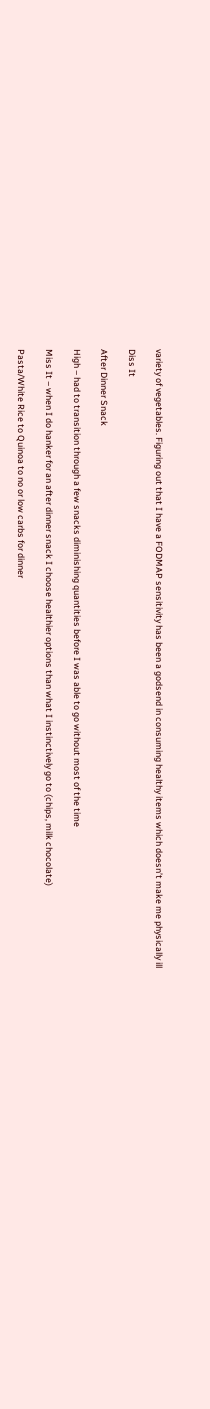variety of vegetables. Figuring out that I have a FODMAP sensitivity has been a godsend in consuming healthy items which doesn’t make me physically ill

Diss It

After Dinner Snack

High – had to transition through a few snacks diminishing quantities before I was able to go without most of the time

Miss It – when I do hanker for an after dinner snack I choose healthier options than what I instinctively go to (chips, milk chocolate)

Pasta/White Rice to Quinoa to no or low carbs for dinner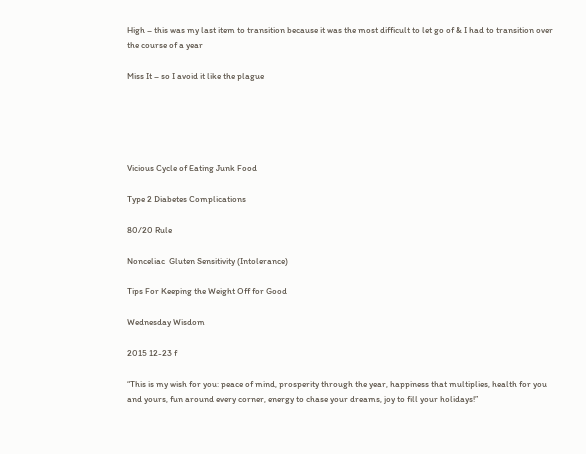High – this was my last item to transition because it was the most difficult to let go of & I had to transition over the course of a year

Miss It – so I avoid it like the plague





Vicious Cycle of Eating Junk Food

Type 2 Diabetes Complications

80/20 Rule

Nonceliac  Gluten Sensitivity (Intolerance)

Tips For Keeping the Weight Off for Good

Wednesday Wisdom

2015 12-23 f

“This is my wish for you: peace of mind, prosperity through the year, happiness that multiplies, health for you and yours, fun around every corner, energy to chase your dreams, joy to fill your holidays!”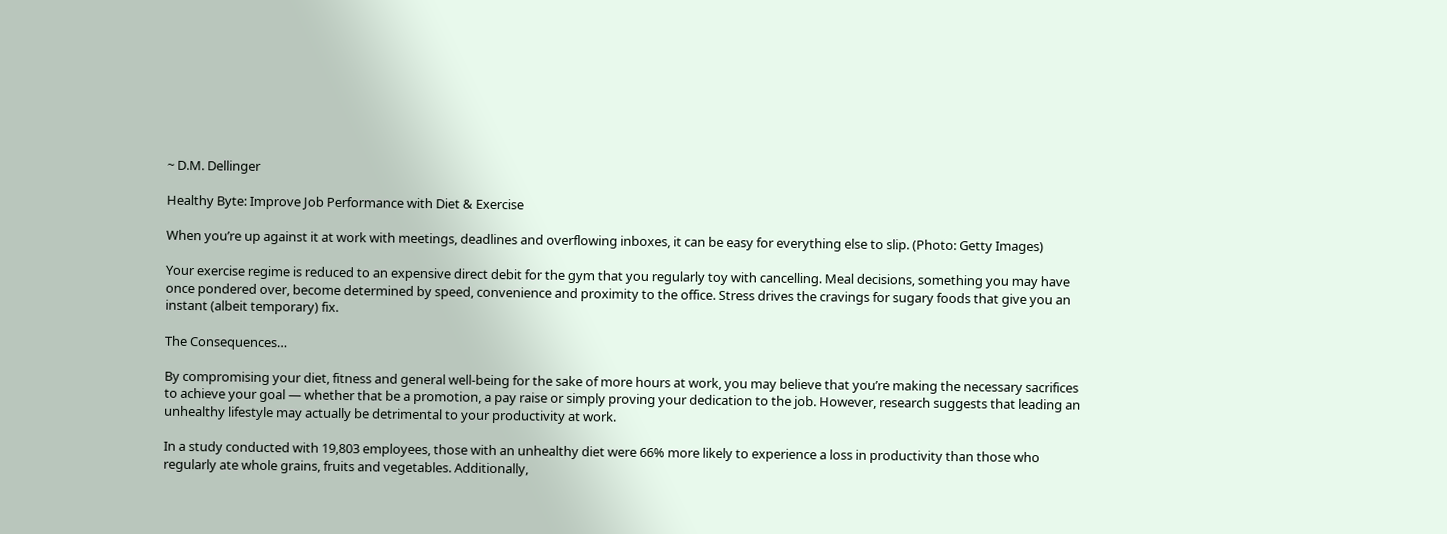~ D.M. Dellinger

Healthy Byte: Improve Job Performance with Diet & Exercise

When you’re up against it at work with meetings, deadlines and overflowing inboxes, it can be easy for everything else to slip. (Photo: Getty Images)

Your exercise regime is reduced to an expensive direct debit for the gym that you regularly toy with cancelling. Meal decisions, something you may have once pondered over, become determined by speed, convenience and proximity to the office. Stress drives the cravings for sugary foods that give you an instant (albeit temporary) fix.

The Consequences…

By compromising your diet, fitness and general well-being for the sake of more hours at work, you may believe that you’re making the necessary sacrifices to achieve your goal — whether that be a promotion, a pay raise or simply proving your dedication to the job. However, research suggests that leading an unhealthy lifestyle may actually be detrimental to your productivity at work.

In a study conducted with 19,803 employees, those with an unhealthy diet were 66% more likely to experience a loss in productivity than those who regularly ate whole grains, fruits and vegetables. Additionally,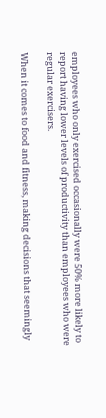employees who only exercised occasionally were 50% more likely to report having lower levels of productivity than employees who were regular exercisers.

When it comes to food and fitness, making decisions that seemingly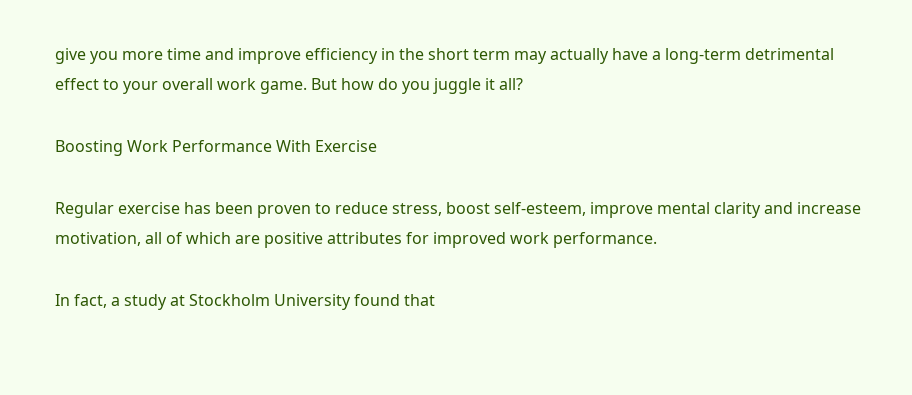give you more time and improve efficiency in the short term may actually have a long-term detrimental effect to your overall work game. But how do you juggle it all?

Boosting Work Performance With Exercise

Regular exercise has been proven to reduce stress, boost self-esteem, improve mental clarity and increase motivation, all of which are positive attributes for improved work performance.

In fact, a study at Stockholm University found that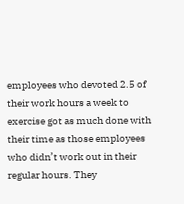employees who devoted 2.5 of their work hours a week to exercise got as much done with their time as those employees who didn’t work out in their regular hours. They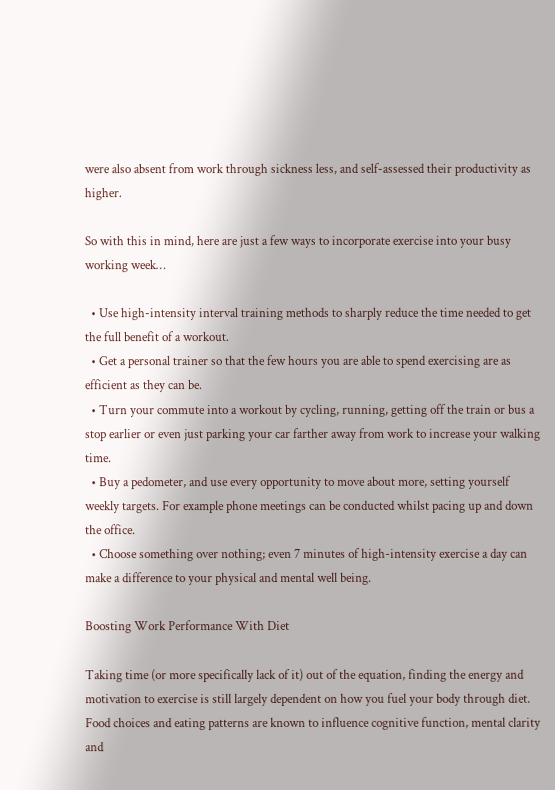were also absent from work through sickness less, and self-assessed their productivity as higher.

So with this in mind, here are just a few ways to incorporate exercise into your busy working week…

  • Use high-intensity interval training methods to sharply reduce the time needed to get the full benefit of a workout.
  • Get a personal trainer so that the few hours you are able to spend exercising are as efficient as they can be.
  • Turn your commute into a workout by cycling, running, getting off the train or bus a stop earlier or even just parking your car farther away from work to increase your walking time.
  • Buy a pedometer, and use every opportunity to move about more, setting yourself weekly targets. For example phone meetings can be conducted whilst pacing up and down the office.
  • Choose something over nothing; even 7 minutes of high-intensity exercise a day can make a difference to your physical and mental well being.

Boosting Work Performance With Diet

Taking time (or more specifically lack of it) out of the equation, finding the energy and motivation to exercise is still largely dependent on how you fuel your body through diet. Food choices and eating patterns are known to influence cognitive function, mental clarity and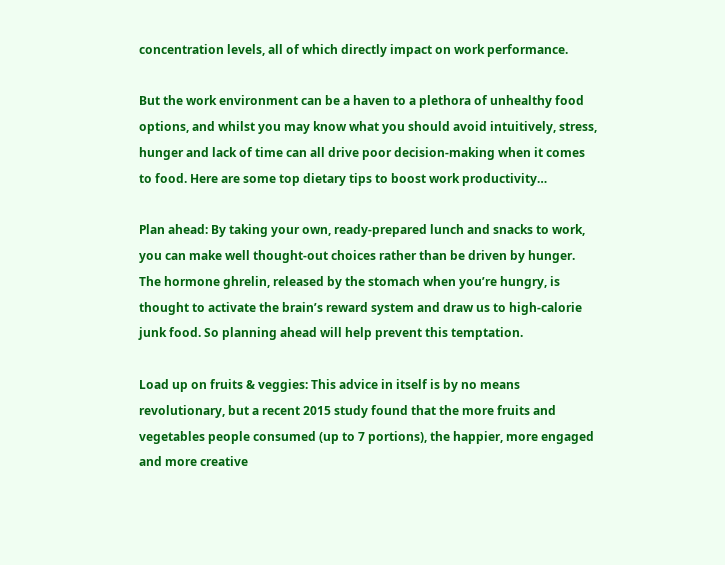concentration levels, all of which directly impact on work performance.

But the work environment can be a haven to a plethora of unhealthy food options, and whilst you may know what you should avoid intuitively, stress, hunger and lack of time can all drive poor decision-making when it comes to food. Here are some top dietary tips to boost work productivity…

Plan ahead: By taking your own, ready-prepared lunch and snacks to work, you can make well thought-out choices rather than be driven by hunger. The hormone ghrelin, released by the stomach when you’re hungry, is thought to activate the brain’s reward system and draw us to high-calorie junk food. So planning ahead will help prevent this temptation.

Load up on fruits & veggies: This advice in itself is by no means revolutionary, but a recent 2015 study found that the more fruits and vegetables people consumed (up to 7 portions), the happier, more engaged and more creative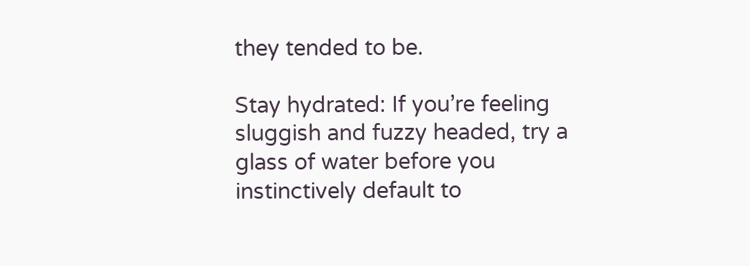they tended to be.

Stay hydrated: If you’re feeling sluggish and fuzzy headed, try a glass of water before you instinctively default to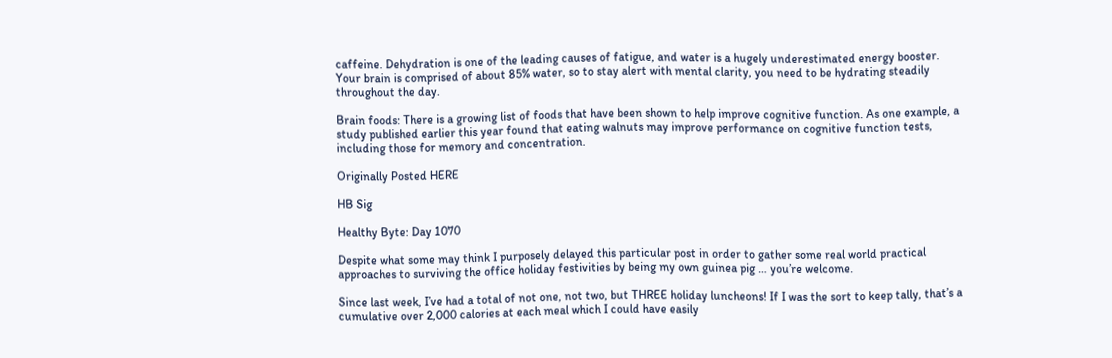caffeine. Dehydration is one of the leading causes of fatigue, and water is a hugely underestimated energy booster. Your brain is comprised of about 85% water, so to stay alert with mental clarity, you need to be hydrating steadily throughout the day.

Brain foods: There is a growing list of foods that have been shown to help improve cognitive function. As one example, a study published earlier this year found that eating walnuts may improve performance on cognitive function tests, including those for memory and concentration.

Originally Posted HERE

HB Sig

Healthy Byte: Day 1070

Despite what some may think I purposely delayed this particular post in order to gather some real world practical approaches to surviving the office holiday festivities by being my own guinea pig … you’re welcome.

Since last week, I’ve had a total of not one, not two, but THREE holiday luncheons! If I was the sort to keep tally, that’s a cumulative over 2,000 calories at each meal which I could have easily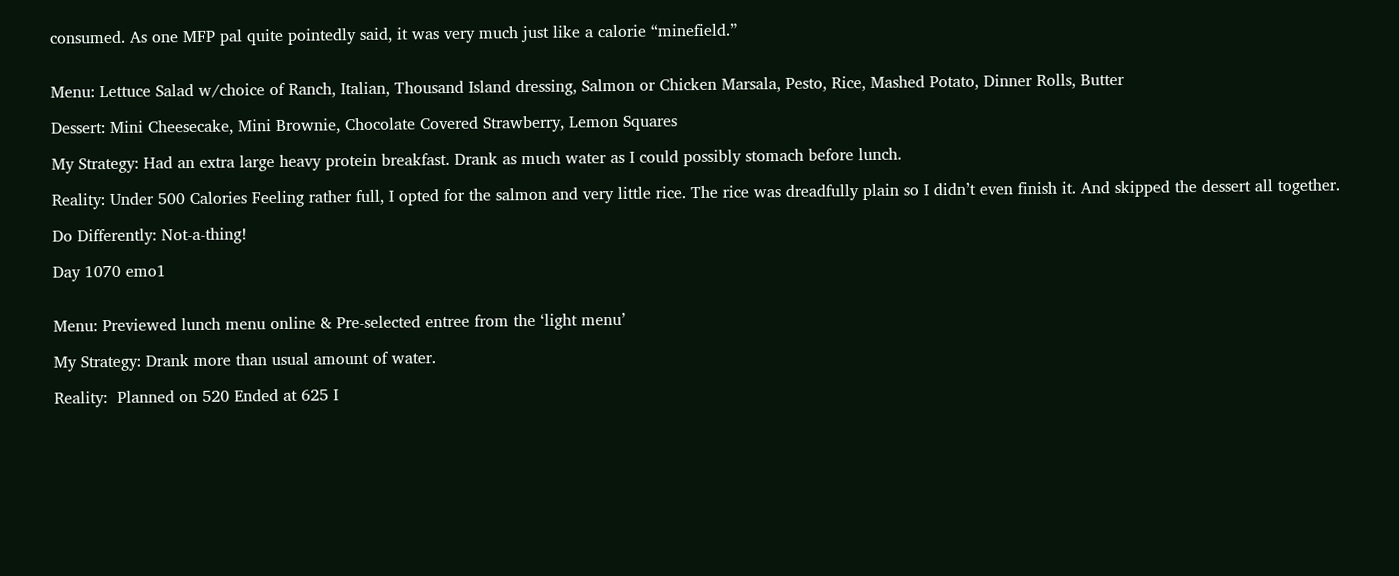consumed. As one MFP pal quite pointedly said, it was very much just like a calorie “minefield.”


Menu: Lettuce Salad w/choice of Ranch, Italian, Thousand Island dressing, Salmon or Chicken Marsala, Pesto, Rice, Mashed Potato, Dinner Rolls, Butter

Dessert: Mini Cheesecake, Mini Brownie, Chocolate Covered Strawberry, Lemon Squares

My Strategy: Had an extra large heavy protein breakfast. Drank as much water as I could possibly stomach before lunch.

Reality: Under 500 Calories Feeling rather full, I opted for the salmon and very little rice. The rice was dreadfully plain so I didn’t even finish it. And skipped the dessert all together.

Do Differently: Not-a-thing!

Day 1070 emo1


Menu: Previewed lunch menu online & Pre-selected entree from the ‘light menu’

My Strategy: Drank more than usual amount of water.

Reality:  Planned on 520 Ended at 625 I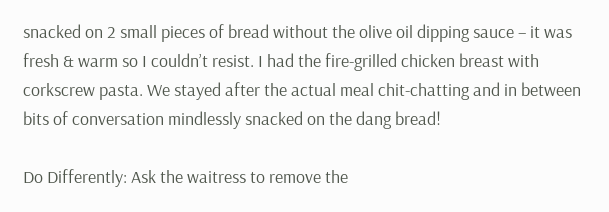snacked on 2 small pieces of bread without the olive oil dipping sauce – it was fresh & warm so I couldn’t resist. I had the fire-grilled chicken breast with corkscrew pasta. We stayed after the actual meal chit-chatting and in between bits of conversation mindlessly snacked on the dang bread!

Do Differently: Ask the waitress to remove the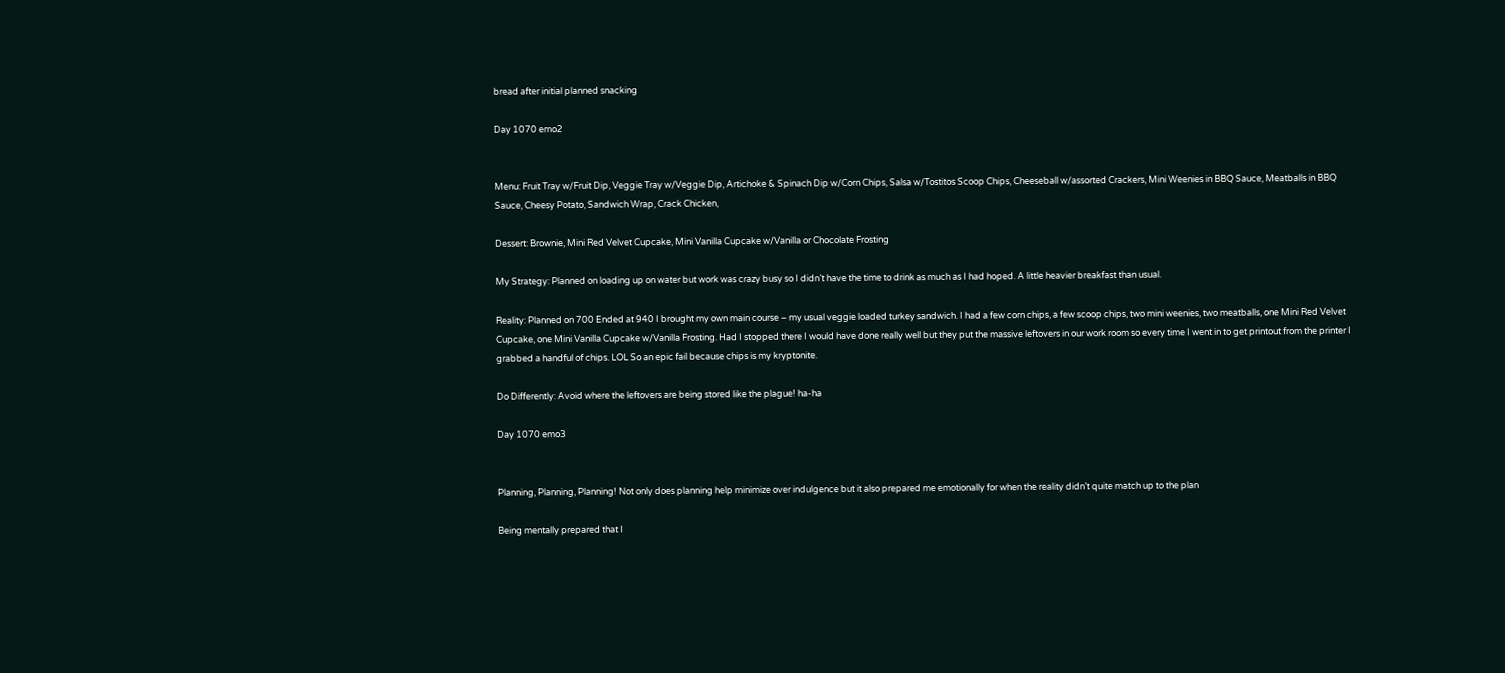bread after initial planned snacking

Day 1070 emo2


Menu: Fruit Tray w/Fruit Dip, Veggie Tray w/Veggie Dip, Artichoke & Spinach Dip w/Corn Chips, Salsa w/Tostitos Scoop Chips, Cheeseball w/assorted Crackers, Mini Weenies in BBQ Sauce, Meatballs in BBQ Sauce, Cheesy Potato, Sandwich Wrap, Crack Chicken,

Dessert: Brownie, Mini Red Velvet Cupcake, Mini Vanilla Cupcake w/Vanilla or Chocolate Frosting

My Strategy: Planned on loading up on water but work was crazy busy so I didn’t have the time to drink as much as I had hoped. A little heavier breakfast than usual.

Reality: Planned on 700 Ended at 940 I brought my own main course – my usual veggie loaded turkey sandwich. I had a few corn chips, a few scoop chips, two mini weenies, two meatballs, one Mini Red Velvet Cupcake, one Mini Vanilla Cupcake w/Vanilla Frosting. Had I stopped there I would have done really well but they put the massive leftovers in our work room so every time I went in to get printout from the printer I grabbed a handful of chips. LOL So an epic fail because chips is my kryptonite.

Do Differently: Avoid where the leftovers are being stored like the plague! ha-ha

Day 1070 emo3


Planning, Planning, Planning! Not only does planning help minimize over indulgence but it also prepared me emotionally for when the reality didn’t quite match up to the plan

Being mentally prepared that I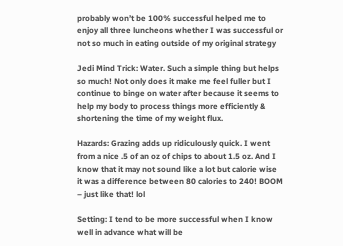probably won’t be 100% successful helped me to enjoy all three luncheons whether I was successful or not so much in eating outside of my original strategy

Jedi Mind Trick: Water. Such a simple thing but helps so much! Not only does it make me feel fuller but I continue to binge on water after because it seems to help my body to process things more efficiently & shortening the time of my weight flux.

Hazards: Grazing adds up ridiculously quick. I went from a nice .5 of an oz of chips to about 1.5 oz. And I know that it may not sound like a lot but calorie wise it was a difference between 80 calories to 240! BOOM – just like that! lol

Setting: I tend to be more successful when I know well in advance what will be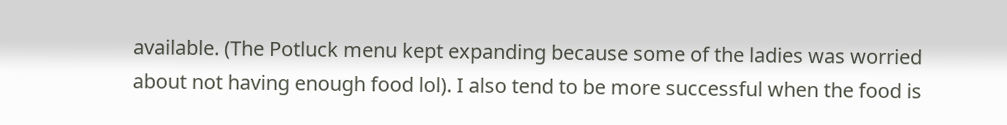available. (The Potluck menu kept expanding because some of the ladies was worried about not having enough food lol). I also tend to be more successful when the food is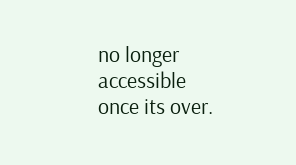no longer accessible once its over.